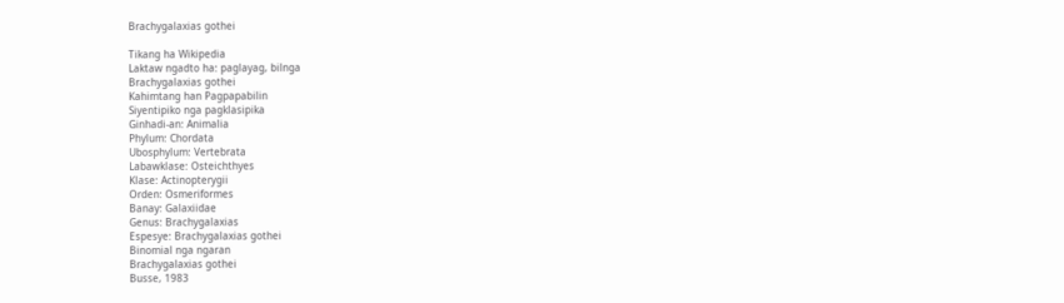Brachygalaxias gothei

Tikang ha Wikipedia
Laktaw ngadto ha: paglayag, bilnga
Brachygalaxias gothei
Kahimtang han Pagpapabilin
Siyentipiko nga pagklasipika
Ginhadi-an: Animalia
Phylum: Chordata
Ubosphylum: Vertebrata
Labawklase: Osteichthyes
Klase: Actinopterygii
Orden: Osmeriformes
Banay: Galaxiidae
Genus: Brachygalaxias
Espesye: Brachygalaxias gothei
Binomial nga ngaran
Brachygalaxias gothei
Busse, 1983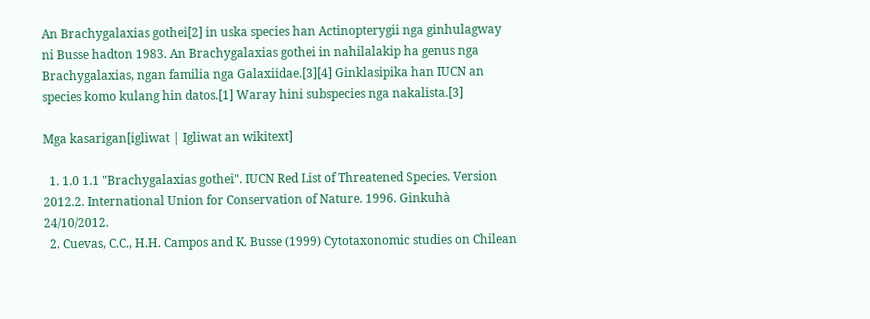An Brachygalaxias gothei[2] in uska species han Actinopterygii nga ginhulagway ni Busse hadton 1983. An Brachygalaxias gothei in nahilalakip ha genus nga Brachygalaxias, ngan familia nga Galaxiidae.[3][4] Ginklasipika han IUCN an species komo kulang hin datos.[1] Waray hini subspecies nga nakalista.[3]

Mga kasarigan[igliwat | Igliwat an wikitext]

  1. 1.0 1.1 "Brachygalaxias gothei". IUCN Red List of Threatened Species. Version 2012.2. International Union for Conservation of Nature. 1996. Ginkuhà 24/10/2012.
  2. Cuevas, C.C., H.H. Campos and K. Busse (1999) Cytotaxonomic studies on Chilean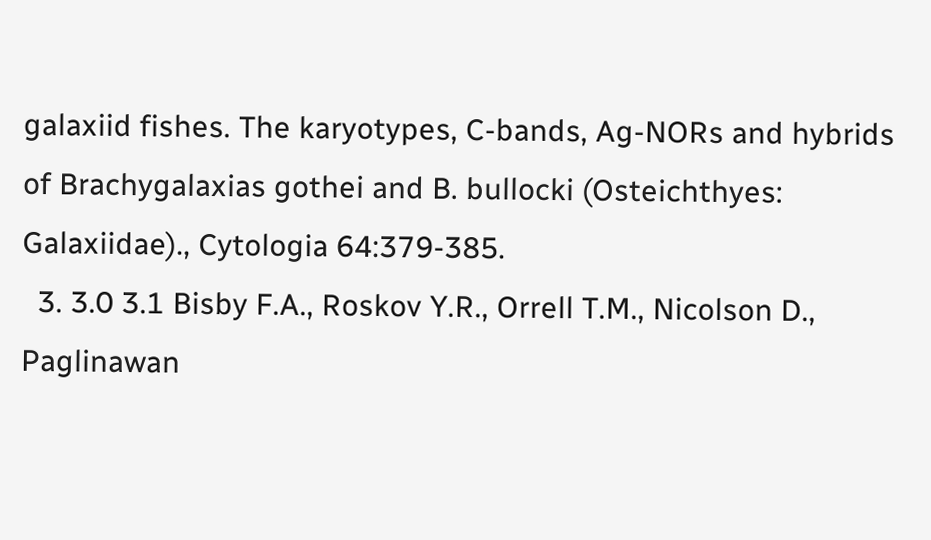galaxiid fishes. The karyotypes, C-bands, Ag-NORs and hybrids of Brachygalaxias gothei and B. bullocki (Osteichthyes: Galaxiidae)., Cytologia 64:379-385.
  3. 3.0 3.1 Bisby F.A., Roskov Y.R., Orrell T.M., Nicolson D., Paglinawan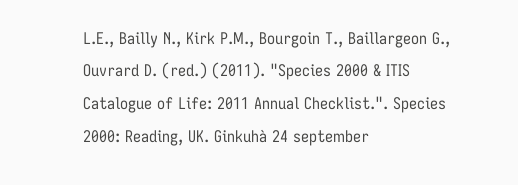L.E., Bailly N., Kirk P.M., Bourgoin T., Baillargeon G., Ouvrard D. (red.) (2011). "Species 2000 & ITIS Catalogue of Life: 2011 Annual Checklist.". Species 2000: Reading, UK. Ginkuhà 24 september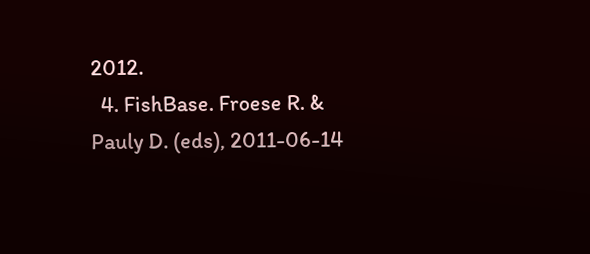2012.
  4. FishBase. Froese R. & Pauly D. (eds), 2011-06-14